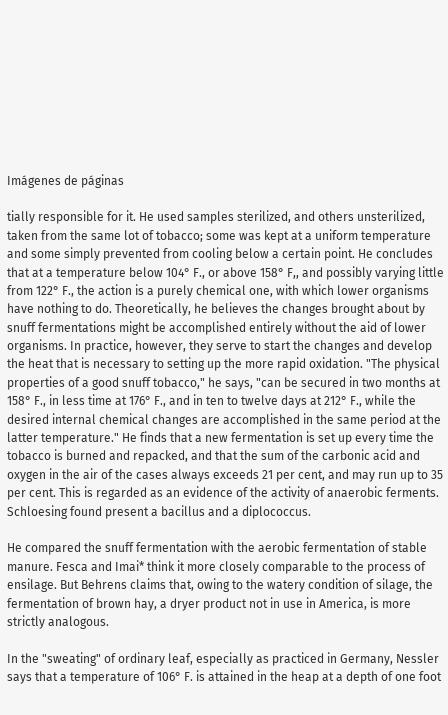Imágenes de páginas

tially responsible for it. He used samples sterilized, and others unsterilized, taken from the same lot of tobacco; some was kept at a uniform temperature and some simply prevented from cooling below a certain point. He concludes that at a temperature below 104° F., or above 158° F,, and possibly varying little from 122° F., the action is a purely chemical one, with which lower organisms have nothing to do. Theoretically, he believes the changes brought about by snuff fermentations might be accomplished entirely without the aid of lower organisms. In practice, however, they serve to start the changes and develop the heat that is necessary to setting up the more rapid oxidation. "The physical properties of a good snuff tobacco," he says, "can be secured in two months at 158° F., in less time at 176° F., and in ten to twelve days at 212° F., while the desired internal chemical changes are accomplished in the same period at the latter temperature." He finds that a new fermentation is set up every time the tobacco is burned and repacked, and that the sum of the carbonic acid and oxygen in the air of the cases always exceeds 21 per cent, and may run up to 35 per cent. This is regarded as an evidence of the activity of anaerobic ferments. Schloesing found present a bacillus and a diplococcus.

He compared the snuff fermentation with the aerobic fermentation of stable manure. Fesca and Imai* think it more closely comparable to the process of ensilage. But Behrens claims that, owing to the watery condition of silage, the fermentation of brown hay, a dryer product not in use in America, is more strictly analogous.

In the "sweating" of ordinary leaf, especially as practiced in Germany, Nessler says that a temperature of 106° F. is attained in the heap at a depth of one foot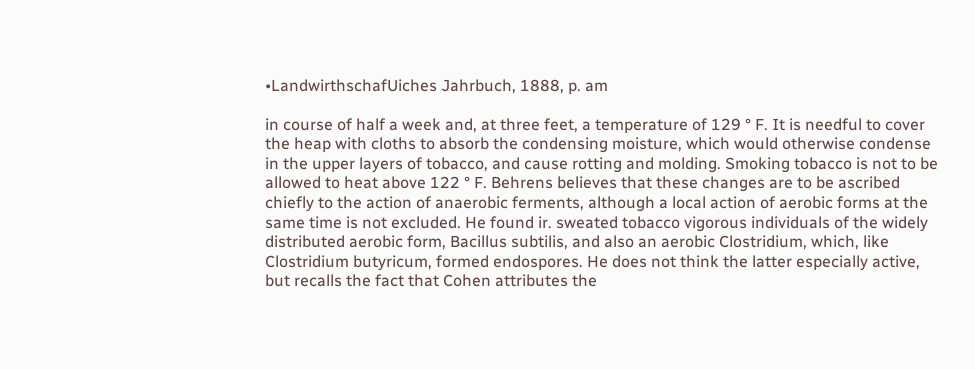•LandwirthschafUiches Jahrbuch, 1888, p. am

in course of half a week and, at three feet, a temperature of 129 ° F. It is needful to cover the heap with cloths to absorb the condensing moisture, which would otherwise condense in the upper layers of tobacco, and cause rotting and molding. Smoking tobacco is not to be allowed to heat above 122 ° F. Behrens believes that these changes are to be ascribed chiefly to the action of anaerobic ferments, although a local action of aerobic forms at the same time is not excluded. He found ir. sweated tobacco vigorous individuals of the widely distributed aerobic form, Bacillus subtilis, and also an aerobic Clostridium, which, like Clostridium butyricum, formed endospores. He does not think the latter especially active, but recalls the fact that Cohen attributes the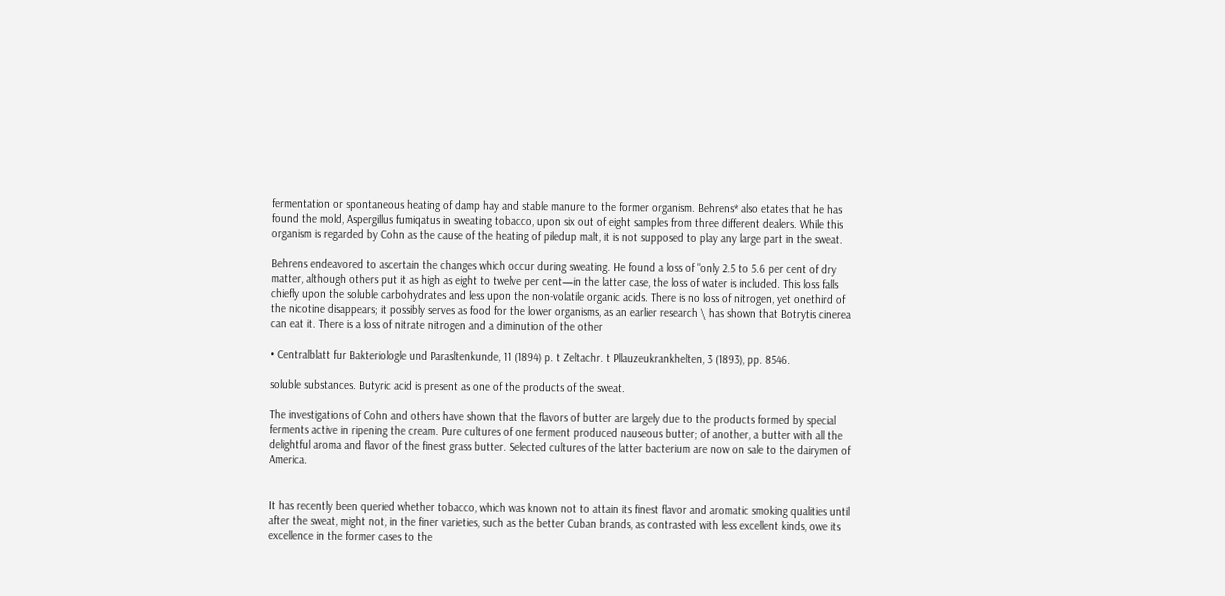fermentation or spontaneous heating of damp hay and stable manure to the former organism. Behrens* also etates that he has found the mold, Aspergillus fumiqatus in sweating tobacco, upon six out of eight samples from three different dealers. While this organism is regarded by Cohn as the cause of the heating of piledup malt, it is not supposed to play any large part in the sweat.

Behrens endeavored to ascertain the changes which occur during sweating. He found a loss of "only 2.5 to 5.6 per cent of dry matter, although others put it as high as eight to twelve per cent—in the latter case, the loss of water is included. This loss falls chiefly upon the soluble carbohydrates and less upon the non-volatile organic acids. There is no loss of nitrogen, yet onethird of the nicotine disappears; it possibly serves as food for the lower organisms, as an earlier research \ has shown that Botrytis cinerea can eat it. There is a loss of nitrate nitrogen and a diminution of the other

• Centralblatt fur Bakteriologle und Parasltenkunde, 11 (1894) p. t Zeltachr. t Pllauzeukrankhelten, 3 (1893), pp. 8546.

soluble substances. Butyric acid is present as one of the products of the sweat.

The investigations of Cohn and others have shown that the flavors of butter are largely due to the products formed by special ferments active in ripening the cream. Pure cultures of one ferment produced nauseous butter; of another, a butter with all the delightful aroma and flavor of the finest grass butter. Selected cultures of the latter bacterium are now on sale to the dairymen of America.


It has recently been queried whether tobacco, which was known not to attain its finest flavor and aromatic smoking qualities until after the sweat, might not, in the finer varieties, such as the better Cuban brands, as contrasted with less excellent kinds, owe its excellence in the former cases to the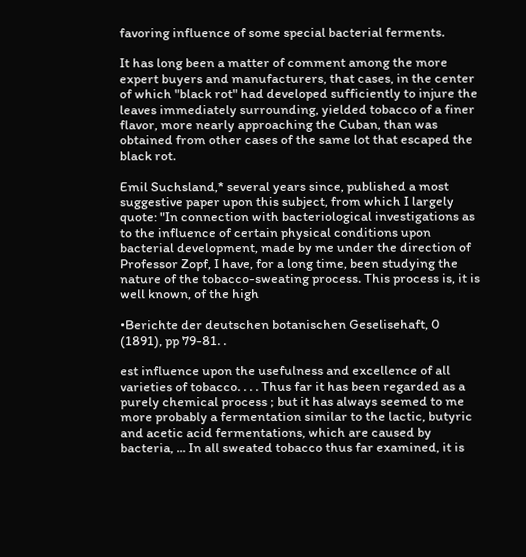favoring influence of some special bacterial ferments.

It has long been a matter of comment among the more expert buyers and manufacturers, that cases, in the center of which "black rot" had developed sufficiently to injure the leaves immediately surrounding, yielded tobacco of a finer flavor, more nearly approaching the Cuban, than was obtained from other cases of the same lot that escaped the black rot.

Emil Suchsland,* several years since, published a most suggestive paper upon this subject, from which I largely quote: "In connection with bacteriological investigations as to the influence of certain physical conditions upon bacterial development, made by me under the direction of Professor Zopf, I have, for a long time, been studying the nature of the tobacco-sweating process. This process is, it is well known, of the high

•Berichte der deutschen botanischen Geselisehaft, 0 (1891), pp 79-81. .

est influence upon the usefulness and excellence of all varieties of tobacco. . . . Thus far it has been regarded as a purely chemical process ; but it has always seemed to me more probably a fermentation similar to the lactic, butyric and acetic acid fermentations, which are caused by bacteria, ... In all sweated tobacco thus far examined, it is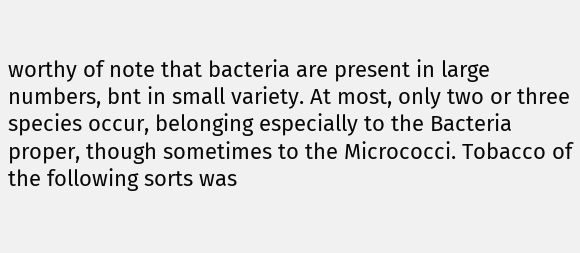worthy of note that bacteria are present in large numbers, bnt in small variety. At most, only two or three species occur, belonging especially to the Bacteria proper, though sometimes to the Micrococci. Tobacco of the following sorts was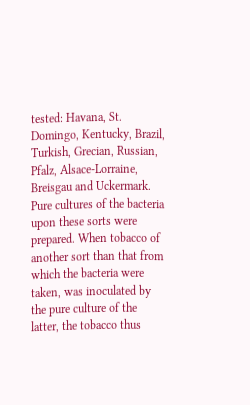tested: Havana, St. Domingo, Kentucky, Brazil, Turkish, Grecian, Russian, Pfalz, Alsace-Lorraine, Breisgau and Uckermark. Pure cultures of the bacteria upon these sorts were prepared. When tobacco of another sort than that from which the bacteria were taken, was inoculated by the pure culture of the latter, the tobacco thus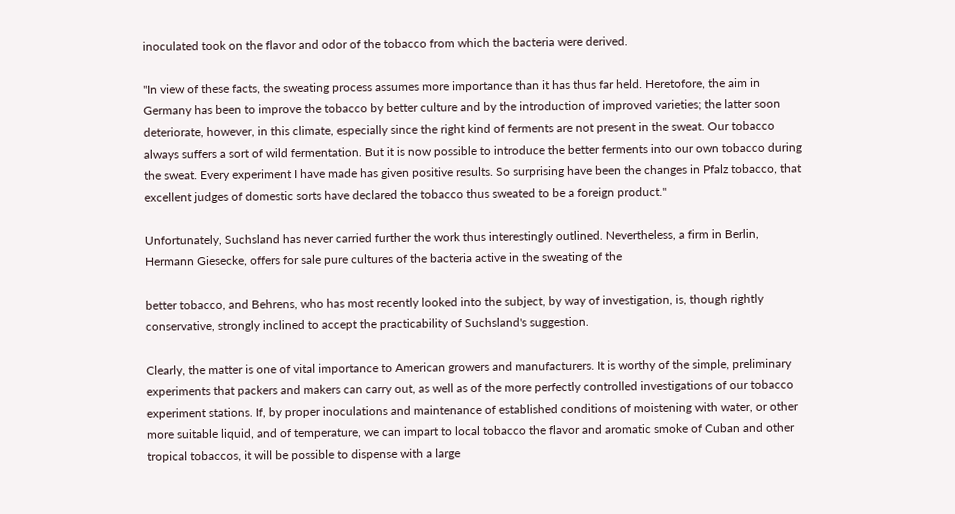inoculated took on the flavor and odor of the tobacco from which the bacteria were derived.

"In view of these facts, the sweating process assumes more importance than it has thus far held. Heretofore, the aim in Germany has been to improve the tobacco by better culture and by the introduction of improved varieties; the latter soon deteriorate, however, in this climate, especially since the right kind of ferments are not present in the sweat. Our tobacco always suffers a sort of wild fermentation. But it is now possible to introduce the better ferments into our own tobacco during the sweat. Every experiment I have made has given positive results. So surprising have been the changes in Pfalz tobacco, that excellent judges of domestic sorts have declared the tobacco thus sweated to be a foreign product."

Unfortunately, Suchsland has never carried further the work thus interestingly outlined. Nevertheless, a firm in Berlin, Hermann Giesecke, offers for sale pure cultures of the bacteria active in the sweating of the

better tobacco, and Behrens, who has most recently looked into the subject, by way of investigation, is, though rightly conservative, strongly inclined to accept the practicability of Suchsland's suggestion.

Clearly, the matter is one of vital importance to American growers and manufacturers. It is worthy of the simple, preliminary experiments that packers and makers can carry out, as well as of the more perfectly controlled investigations of our tobacco experiment stations. If, by proper inoculations and maintenance of established conditions of moistening with water, or other more suitable liquid, and of temperature, we can impart to local tobacco the flavor and aromatic smoke of Cuban and other tropical tobaccos, it will be possible to dispense with a large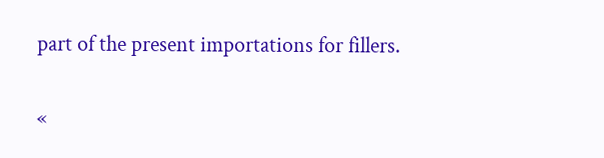part of the present importations for fillers.

«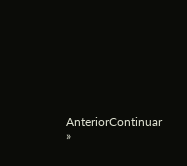AnteriorContinuar »